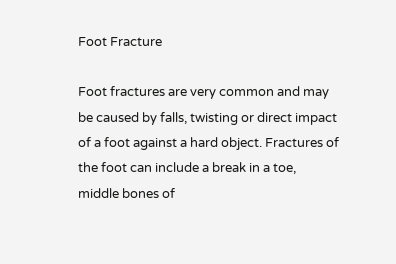Foot Fracture

Foot fractures are very common and may be caused by falls, twisting or direct impact of a foot against a hard object. Fractures of the foot can include a break in a toe, middle bones of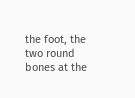the foot, the two round bones at the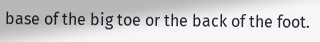base of the big toe or the back of the foot.